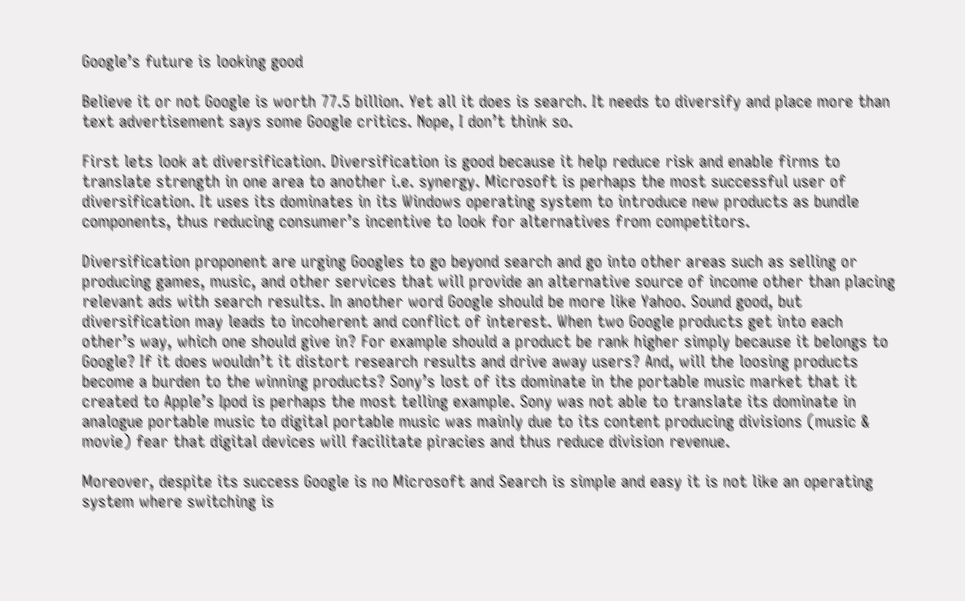Google’s future is looking good

Believe it or not Google is worth 77.5 billion. Yet all it does is search. It needs to diversify and place more than text advertisement says some Google critics. Nope, I don’t think so.

First lets look at diversification. Diversification is good because it help reduce risk and enable firms to translate strength in one area to another i.e. synergy. Microsoft is perhaps the most successful user of diversification. It uses its dominates in its Windows operating system to introduce new products as bundle components, thus reducing consumer’s incentive to look for alternatives from competitors.

Diversification proponent are urging Googles to go beyond search and go into other areas such as selling or producing games, music, and other services that will provide an alternative source of income other than placing relevant ads with search results. In another word Google should be more like Yahoo. Sound good, but diversification may leads to incoherent and conflict of interest. When two Google products get into each other’s way, which one should give in? For example should a product be rank higher simply because it belongs to Google? If it does wouldn’t it distort research results and drive away users? And, will the loosing products become a burden to the winning products? Sony’s lost of its dominate in the portable music market that it created to Apple’s Ipod is perhaps the most telling example. Sony was not able to translate its dominate in analogue portable music to digital portable music was mainly due to its content producing divisions (music & movie) fear that digital devices will facilitate piracies and thus reduce division revenue.

Moreover, despite its success Google is no Microsoft and Search is simple and easy it is not like an operating system where switching is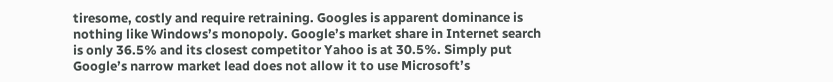tiresome, costly and require retraining. Googles is apparent dominance is nothing like Windows’s monopoly. Google’s market share in Internet search is only 36.5% and its closest competitor Yahoo is at 30.5%. Simply put Google’s narrow market lead does not allow it to use Microsoft’s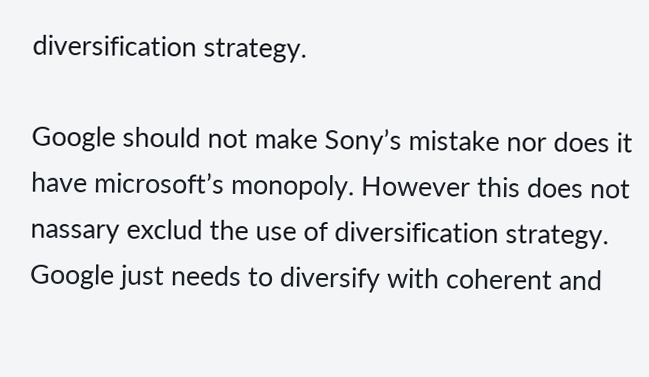diversification strategy.

Google should not make Sony’s mistake nor does it have microsoft’s monopoly. However this does not nassary exclud the use of diversification strategy. Google just needs to diversify with coherent and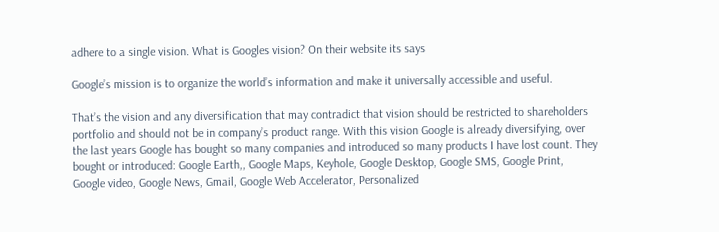adhere to a single vision. What is Googles vision? On their website its says

Google’s mission is to organize the world’s information and make it universally accessible and useful.

That’s the vision and any diversification that may contradict that vision should be restricted to shareholders portfolio and should not be in company’s product range. With this vision Google is already diversifying, over the last years Google has bought so many companies and introduced so many products I have lost count. They bought or introduced: Google Earth,, Google Maps, Keyhole, Google Desktop, Google SMS, Google Print, Google video, Google News, Gmail, Google Web Accelerator, Personalized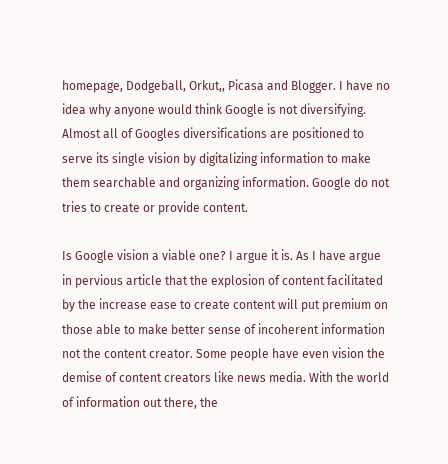homepage, Dodgeball, Orkut,, Picasa and Blogger. I have no idea why anyone would think Google is not diversifying. Almost all of Googles diversifications are positioned to serve its single vision by digitalizing information to make them searchable and organizing information. Google do not tries to create or provide content.

Is Google vision a viable one? I argue it is. As I have argue in pervious article that the explosion of content facilitated by the increase ease to create content will put premium on those able to make better sense of incoherent information not the content creator. Some people have even vision the demise of content creators like news media. With the world of information out there, the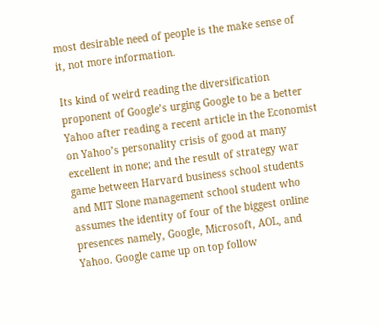most desirable need of people is the make sense of it, not more information.

Its kind of weird reading the diversification proponent of Google’s urging Google to be a better Yahoo after reading a recent article in the Economist on Yahoo’s personality crisis of good at many excellent in none; and the result of strategy war game between Harvard business school students and MIT Slone management school student who assumes the identity of four of the biggest online presences namely, Google, Microsoft, AOL, and Yahoo. Google came up on top follow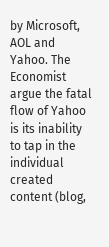by Microsoft, AOL and Yahoo. The Economist argue the fatal flow of Yahoo is its inability to tap in the individual created content (blog,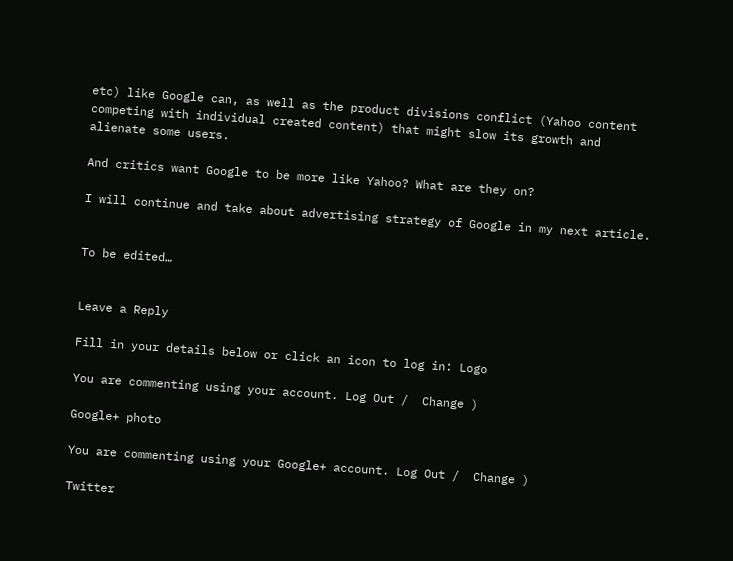etc) like Google can, as well as the product divisions conflict (Yahoo content competing with individual created content) that might slow its growth and alienate some users.

And critics want Google to be more like Yahoo? What are they on?

I will continue and take about advertising strategy of Google in my next article.


To be edited…


Leave a Reply

Fill in your details below or click an icon to log in: Logo

You are commenting using your account. Log Out /  Change )

Google+ photo

You are commenting using your Google+ account. Log Out /  Change )

Twitter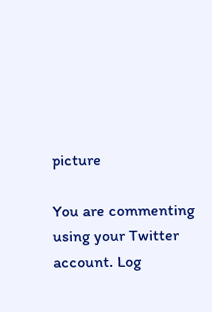picture

You are commenting using your Twitter account. Log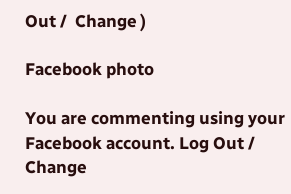Out /  Change )

Facebook photo

You are commenting using your Facebook account. Log Out /  Change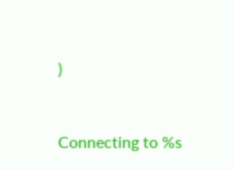)


Connecting to %s